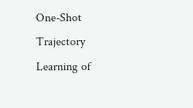One-Shot Trajectory Learning of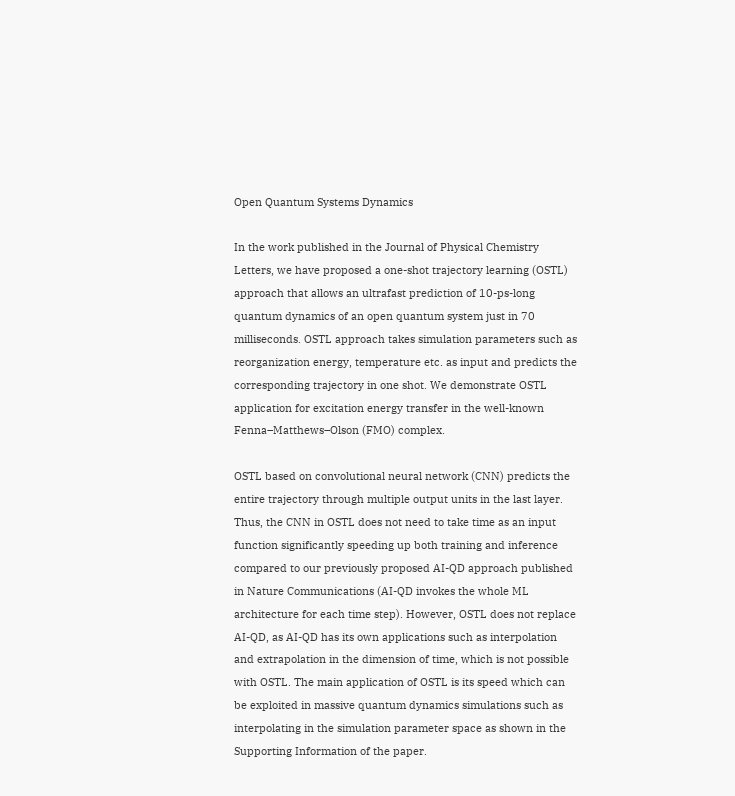Open Quantum Systems Dynamics

In the work published in the Journal of Physical Chemistry Letters, we have proposed a one-shot trajectory learning (OSTL) approach that allows an ultrafast prediction of 10-ps-long quantum dynamics of an open quantum system just in 70 milliseconds. OSTL approach takes simulation parameters such as reorganization energy, temperature etc. as input and predicts the corresponding trajectory in one shot. We demonstrate OSTL application for excitation energy transfer in the well-known Fenna–Matthews–Olson (FMO) complex.

OSTL based on convolutional neural network (CNN) predicts the entire trajectory through multiple output units in the last layer. Thus, the CNN in OSTL does not need to take time as an input function significantly speeding up both training and inference compared to our previously proposed AI-QD approach published in Nature Communications (AI-QD invokes the whole ML architecture for each time step). However, OSTL does not replace AI-QD, as AI-QD has its own applications such as interpolation and extrapolation in the dimension of time, which is not possible with OSTL. The main application of OSTL is its speed which can be exploited in massive quantum dynamics simulations such as interpolating in the simulation parameter space as shown in the Supporting Information of the paper.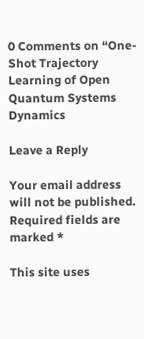0 Comments on “One-Shot Trajectory Learning of Open Quantum Systems Dynamics

Leave a Reply

Your email address will not be published. Required fields are marked *

This site uses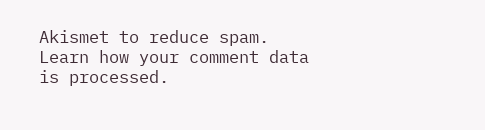Akismet to reduce spam. Learn how your comment data is processed.